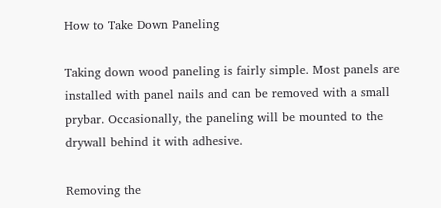How to Take Down Paneling

Taking down wood paneling is fairly simple. Most panels are installed with panel nails and can be removed with a small prybar. Occasionally, the paneling will be mounted to the drywall behind it with adhesive.

Removing the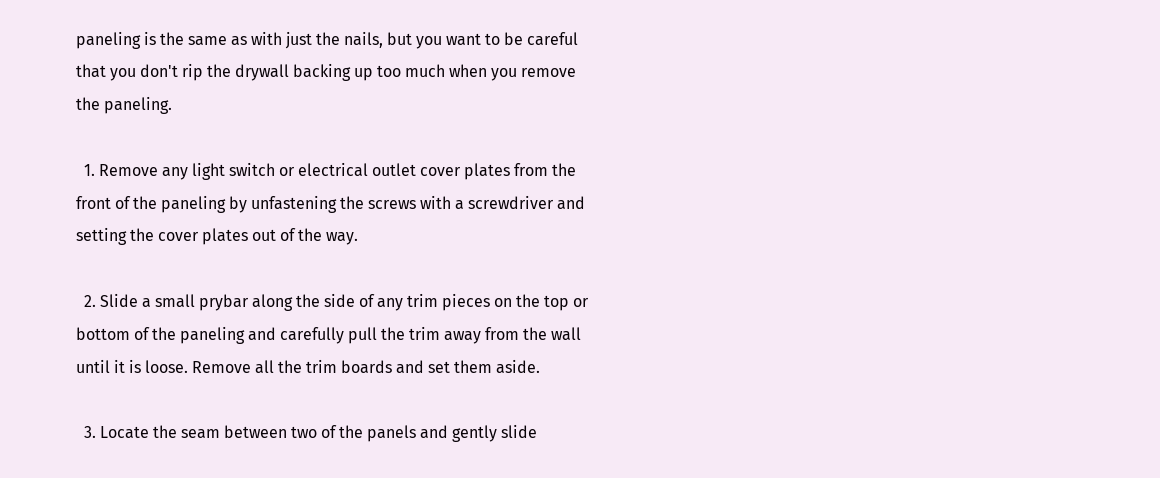paneling is the same as with just the nails, but you want to be careful that you don't rip the drywall backing up too much when you remove the paneling.

  1. Remove any light switch or electrical outlet cover plates from the front of the paneling by unfastening the screws with a screwdriver and setting the cover plates out of the way.

  2. Slide a small prybar along the side of any trim pieces on the top or bottom of the paneling and carefully pull the trim away from the wall until it is loose. Remove all the trim boards and set them aside.

  3. Locate the seam between two of the panels and gently slide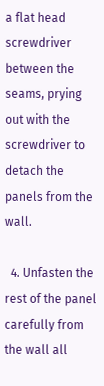a flat head screwdriver between the seams, prying out with the screwdriver to detach the panels from the wall.

  4. Unfasten the rest of the panel carefully from the wall all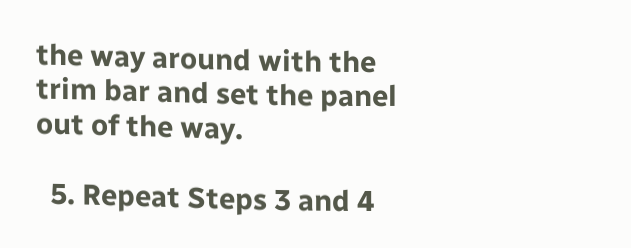the way around with the trim bar and set the panel out of the way.

  5. Repeat Steps 3 and 4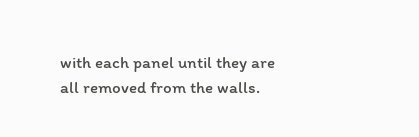with each panel until they are all removed from the walls.